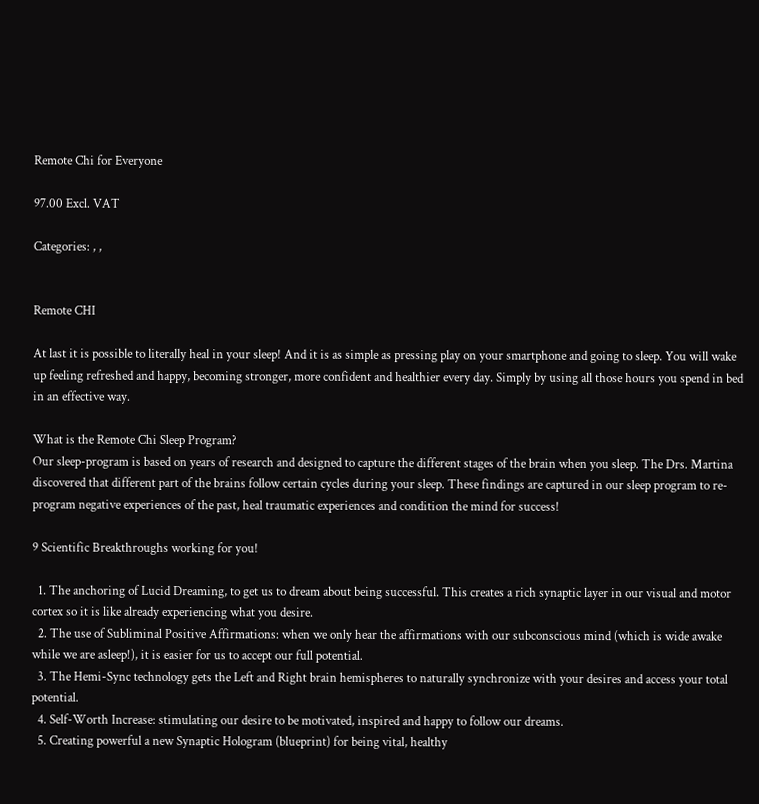Remote Chi for Everyone

97.00 Excl. VAT

Categories: , ,


Remote CHI

At last it is possible to literally heal in your sleep! And it is as simple as pressing play on your smartphone and going to sleep. You will wake up feeling refreshed and happy, becoming stronger, more confident and healthier every day. Simply by using all those hours you spend in bed in an effective way.

What is the Remote Chi Sleep Program?
Our sleep-program is based on years of research and designed to capture the different stages of the brain when you sleep. The Drs. Martina discovered that different part of the brains follow certain cycles during your sleep. These findings are captured in our sleep program to re-program negative experiences of the past, heal traumatic experiences and condition the mind for success!

9 Scientific Breakthroughs working for you!

  1. The anchoring of Lucid Dreaming, to get us to dream about being successful. This creates a rich synaptic layer in our visual and motor cortex so it is like already experiencing what you desire.
  2. The use of Subliminal Positive Affirmations: when we only hear the affirmations with our subconscious mind (which is wide awake while we are asleep!), it is easier for us to accept our full potential.
  3. The Hemi-Sync technology gets the Left and Right brain hemispheres to naturally synchronize with your desires and access your total potential.
  4. Self-Worth Increase: stimulating our desire to be motivated, inspired and happy to follow our dreams.
  5. Creating powerful a new Synaptic Hologram (blueprint) for being vital, healthy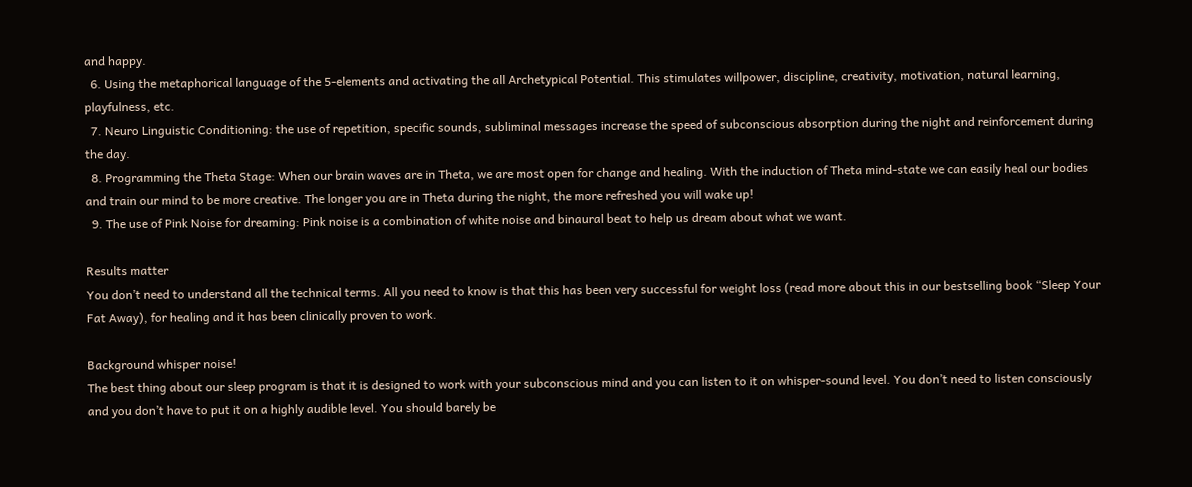and happy.
  6. Using the metaphorical language of the 5-elements and activating the all Archetypical Potential. This stimulates willpower, discipline, creativity, motivation, natural learning, playfulness, etc.
  7. Neuro Linguistic Conditioning: the use of repetition, specific sounds, subliminal messages increase the speed of subconscious absorption during the night and reinforcement during the day.
  8. Programming the Theta Stage: When our brain waves are in Theta, we are most open for change and healing. With the induction of Theta mind-state we can easily heal our bodies and train our mind to be more creative. The longer you are in Theta during the night, the more refreshed you will wake up!
  9. The use of Pink Noise for dreaming: Pink noise is a combination of white noise and binaural beat to help us dream about what we want.

Results matter
You don’t need to understand all the technical terms. All you need to know is that this has been very successful for weight loss (read more about this in our bestselling book “Sleep Your Fat Away), for healing and it has been clinically proven to work.

Background whisper noise!
The best thing about our sleep program is that it is designed to work with your subconscious mind and you can listen to it on whisper-sound level. You don’t need to listen consciously and you don’t have to put it on a highly audible level. You should barely be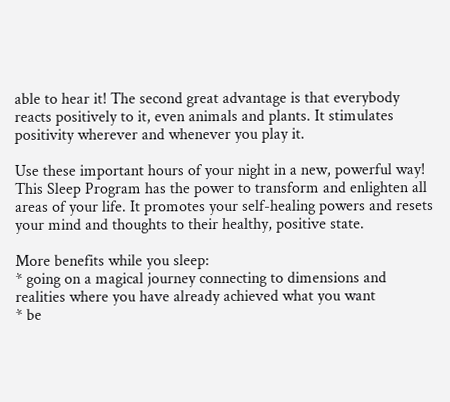able to hear it! The second great advantage is that everybody reacts positively to it, even animals and plants. It stimulates positivity wherever and whenever you play it.

Use these important hours of your night in a new, powerful way! This Sleep Program has the power to transform and enlighten all areas of your life. It promotes your self-healing powers and resets your mind and thoughts to their healthy, positive state.

More benefits while you sleep:
* going on a magical journey connecting to dimensions and realities where you have already achieved what you want
* be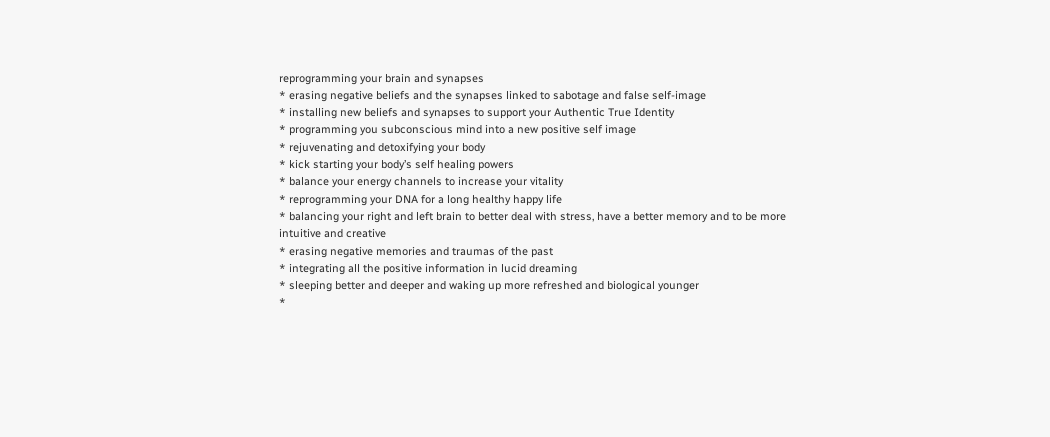reprogramming your brain and synapses
* erasing negative beliefs and the synapses linked to sabotage and false self-image
* installing new beliefs and synapses to support your Authentic True Identity
* programming you subconscious mind into a new positive self image
* rejuvenating and detoxifying your body
* kick starting your body’s self healing powers
* balance your energy channels to increase your vitality
* reprogramming your DNA for a long healthy happy life
* balancing your right and left brain to better deal with stress, have a better memory and to be more intuitive and creative
* erasing negative memories and traumas of the past
* integrating all the positive information in lucid dreaming
* sleeping better and deeper and waking up more refreshed and biological younger
*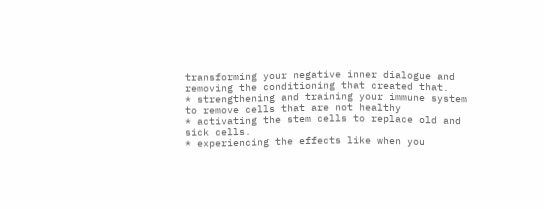transforming your negative inner dialogue and removing the conditioning that created that.
* strengthening and training your immune system to remove cells that are not healthy
* activating the stem cells to replace old and sick cells.
* experiencing the effects like when you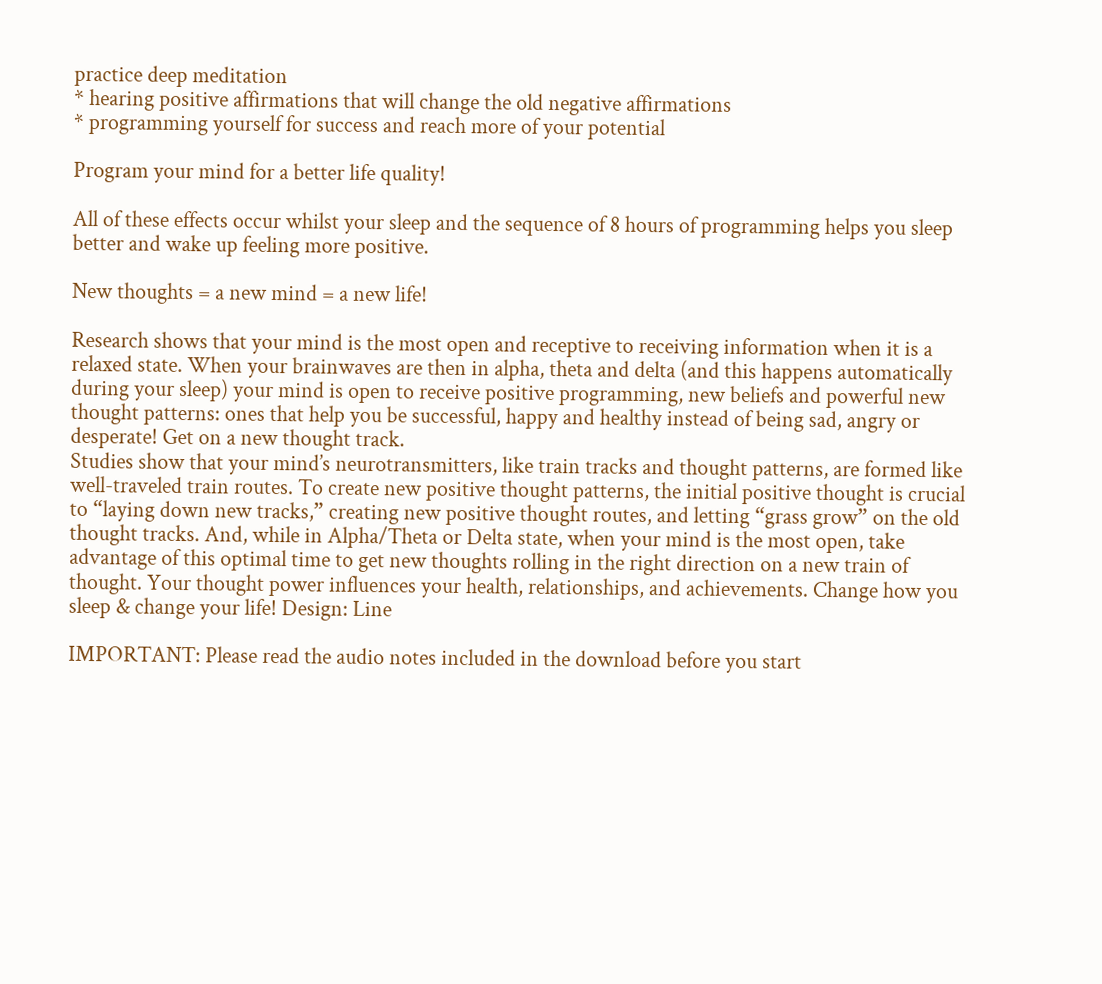practice deep meditation
* hearing positive affirmations that will change the old negative affirmations
* programming yourself for success and reach more of your potential

Program your mind for a better life quality!

All of these effects occur whilst your sleep and the sequence of 8 hours of programming helps you sleep better and wake up feeling more positive.

New thoughts = a new mind = a new life!

Research shows that your mind is the most open and receptive to receiving information when it is a relaxed state. When your brainwaves are then in alpha, theta and delta (and this happens automatically during your sleep) your mind is open to receive positive programming, new beliefs and powerful new thought patterns: ones that help you be successful, happy and healthy instead of being sad, angry or desperate! Get on a new thought track.
Studies show that your mind’s neurotransmitters, like train tracks and thought patterns, are formed like well-traveled train routes. To create new positive thought patterns, the initial positive thought is crucial to “laying down new tracks,” creating new positive thought routes, and letting “grass grow” on the old thought tracks. And, while in Alpha/Theta or Delta state, when your mind is the most open, take advantage of this optimal time to get new thoughts rolling in the right direction on a new train of thought. Your thought power influences your health, relationships, and achievements. Change how you sleep & change your life! Design: Line

IMPORTANT: Please read the audio notes included in the download before you start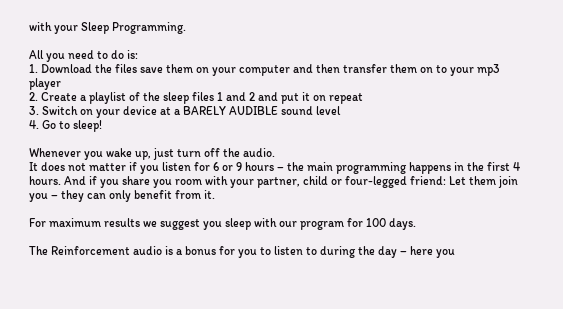with your Sleep Programming.

All you need to do is:
1. Download the files save them on your computer and then transfer them on to your mp3 player
2. Create a playlist of the sleep files 1 and 2 and put it on repeat
3. Switch on your device at a BARELY AUDIBLE sound level
4. Go to sleep!

Whenever you wake up, just turn off the audio.
It does not matter if you listen for 6 or 9 hours – the main programming happens in the first 4 hours. And if you share you room with your partner, child or four-legged friend: Let them join you – they can only benefit from it.

For maximum results we suggest you sleep with our program for 100 days.

The Reinforcement audio is a bonus for you to listen to during the day – here you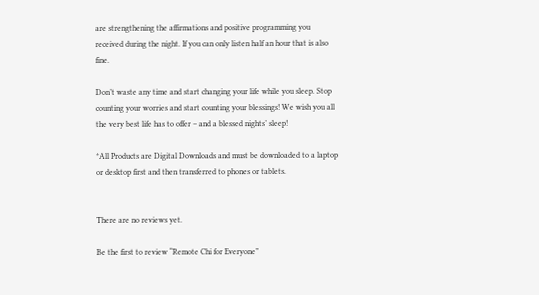are strengthening the affirmations and positive programming you received during the night. If you can only listen half an hour that is also fine.

Don’t waste any time and start changing your life while you sleep. Stop counting your worries and start counting your blessings! We wish you all the very best life has to offer – and a blessed nights’ sleep!

*All Products are Digital Downloads and must be downloaded to a laptop or desktop first and then transferred to phones or tablets.


There are no reviews yet.

Be the first to review “Remote Chi for Everyone”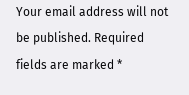Your email address will not be published. Required fields are marked *